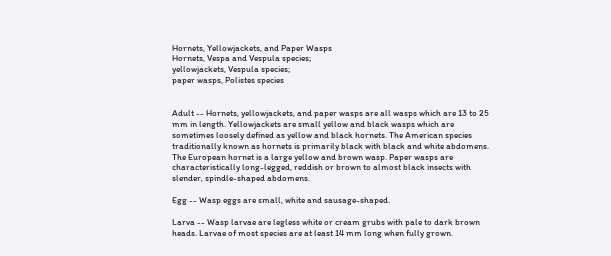Hornets, Yellowjackets, and Paper Wasps
Hornets, Vespa and Vespula species;
yellowjackets, Vespula species;
paper wasps, Polistes species


Adult -- Hornets, yellowjackets, and paper wasps are all wasps which are 13 to 25 mm in length. Yellowjackets are small yellow and black wasps which are sometimes loosely defined as yellow and black hornets. The American species traditionally known as hornets is primarily black with black and white abdomens. The European hornet is a large yellow and brown wasp. Paper wasps are characteristically long-legged, reddish or brown to almost black insects with slender, spindle-shaped abdomens.

Egg -- Wasp eggs are small, white and sausage-shaped.

Larva -- Wasp larvae are legless white or cream grubs with pale to dark brown heads. Larvae of most species are at least 14 mm long when fully grown.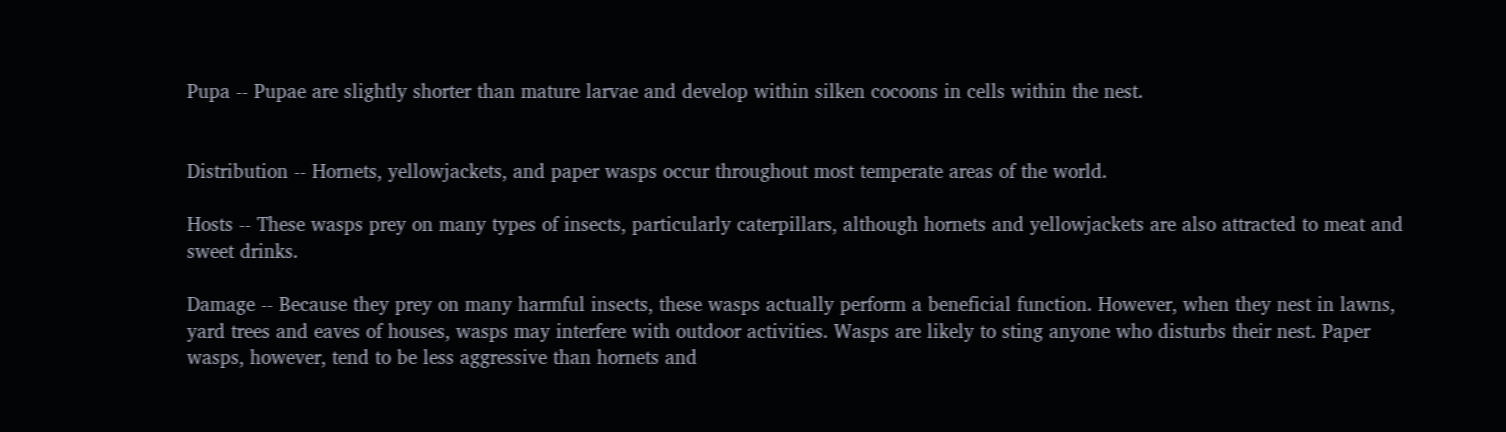Pupa -- Pupae are slightly shorter than mature larvae and develop within silken cocoons in cells within the nest.


Distribution -- Hornets, yellowjackets, and paper wasps occur throughout most temperate areas of the world.

Hosts -- These wasps prey on many types of insects, particularly caterpillars, although hornets and yellowjackets are also attracted to meat and sweet drinks.

Damage -- Because they prey on many harmful insects, these wasps actually perform a beneficial function. However, when they nest in lawns, yard trees and eaves of houses, wasps may interfere with outdoor activities. Wasps are likely to sting anyone who disturbs their nest. Paper wasps, however, tend to be less aggressive than hornets and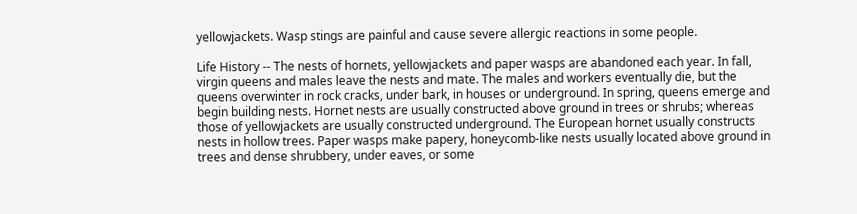yellowjackets. Wasp stings are painful and cause severe allergic reactions in some people.

Life History -- The nests of hornets, yellowjackets and paper wasps are abandoned each year. In fall, virgin queens and males leave the nests and mate. The males and workers eventually die, but the queens overwinter in rock cracks, under bark, in houses or underground. In spring, queens emerge and begin building nests. Hornet nests are usually constructed above ground in trees or shrubs; whereas those of yellowjackets are usually constructed underground. The European hornet usually constructs nests in hollow trees. Paper wasps make papery, honeycomb-like nests usually located above ground in trees and dense shrubbery, under eaves, or some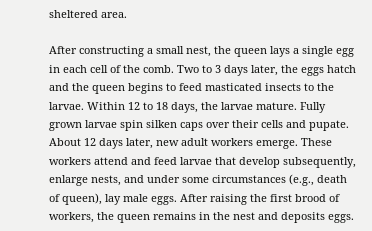sheltered area.

After constructing a small nest, the queen lays a single egg in each cell of the comb. Two to 3 days later, the eggs hatch and the queen begins to feed masticated insects to the larvae. Within 12 to 18 days, the larvae mature. Fully grown larvae spin silken caps over their cells and pupate. About 12 days later, new adult workers emerge. These workers attend and feed larvae that develop subsequently, enlarge nests, and under some circumstances (e.g., death of queen), lay male eggs. After raising the first brood of workers, the queen remains in the nest and deposits eggs.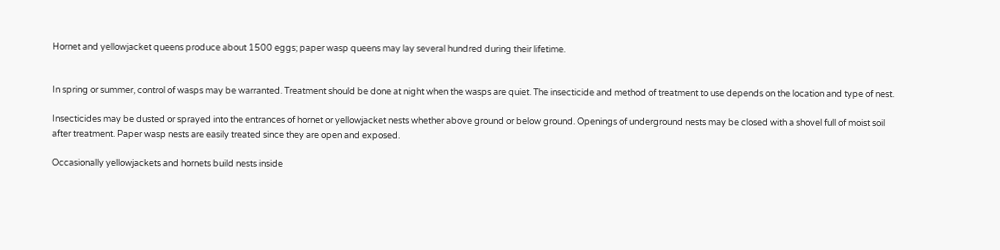Hornet and yellowjacket queens produce about 1500 eggs; paper wasp queens may lay several hundred during their lifetime.


In spring or summer, control of wasps may be warranted. Treatment should be done at night when the wasps are quiet. The insecticide and method of treatment to use depends on the location and type of nest.

Insecticides may be dusted or sprayed into the entrances of hornet or yellowjacket nests whether above ground or below ground. Openings of underground nests may be closed with a shovel full of moist soil after treatment. Paper wasp nests are easily treated since they are open and exposed.

Occasionally yellowjackets and hornets build nests inside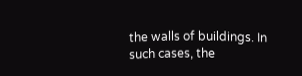the walls of buildings. In such cases, the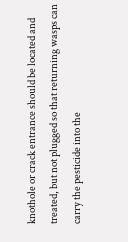knothole or crack entrance should be located and treated, but not plugged so that returning wasps can carry the pesticide into the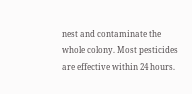nest and contaminate the whole colony. Most pesticides are effective within 24 hours.